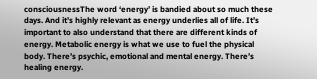consciousnessThe word ‘energy’ is bandied about so much these days. And it’s highly relevant as energy underlies all of life. It’s important to also understand that there are different kinds of energy. Metabolic energy is what we use to fuel the physical body. There’s psychic, emotional and mental energy. There’s healing energy.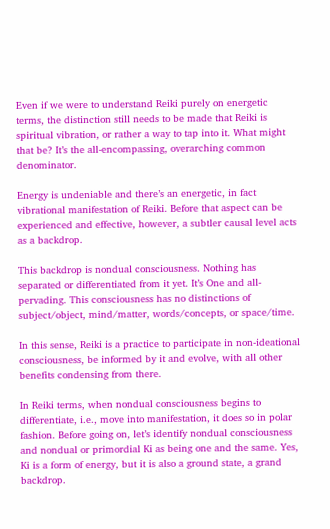Even if we were to understand Reiki purely on energetic terms, the distinction still needs to be made that Reiki is spiritual vibration, or rather a way to tap into it. What might that be? It’s the all-encompassing, overarching common denominator.

Energy is undeniable and there’s an energetic, in fact vibrational manifestation of Reiki. Before that aspect can be experienced and effective, however, a subtler causal level acts as a backdrop.

This backdrop is nondual consciousness. Nothing has separated or differentiated from it yet. It’s One and all-pervading. This consciousness has no distinctions of subject/object, mind/matter, words/concepts, or space/time.

In this sense, Reiki is a practice to participate in non-ideational consciousness, be informed by it and evolve, with all other benefits condensing from there.

In Reiki terms, when nondual consciousness begins to differentiate, i.e., move into manifestation, it does so in polar fashion. Before going on, let’s identify nondual consciousness and nondual or primordial Ki as being one and the same. Yes, Ki is a form of energy, but it is also a ground state, a grand backdrop.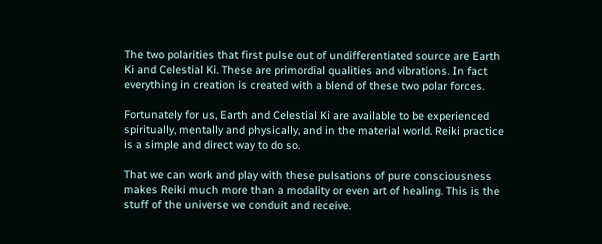The two polarities that first pulse out of undifferentiated source are Earth Ki and Celestial Ki. These are primordial qualities and vibrations. In fact everything in creation is created with a blend of these two polar forces.

Fortunately for us, Earth and Celestial Ki are available to be experienced spiritually, mentally and physically, and in the material world. Reiki practice is a simple and direct way to do so.

That we can work and play with these pulsations of pure consciousness makes Reiki much more than a modality or even art of healing. This is the stuff of the universe we conduit and receive.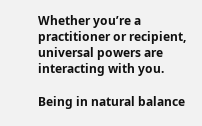Whether you’re a practitioner or recipient, universal powers are interacting with you.

Being in natural balance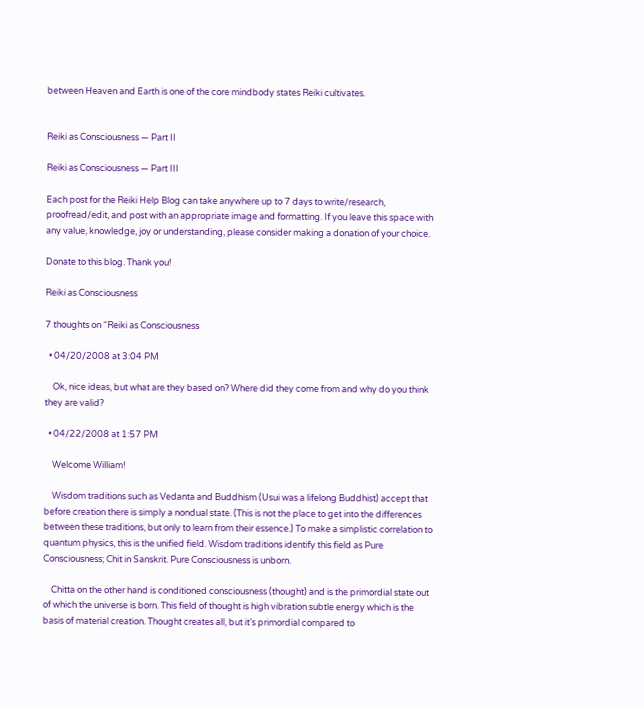between Heaven and Earth is one of the core mindbody states Reiki cultivates.


Reiki as Consciousness — Part II

Reiki as Consciousness — Part III

Each post for the Reiki Help Blog can take anywhere up to 7 days to write/research, proofread/edit, and post with an appropriate image and formatting. If you leave this space with any value, knowledge, joy or understanding, please consider making a donation of your choice.

Donate to this blog. Thank you!

Reiki as Consciousness

7 thoughts on “Reiki as Consciousness

  • 04/20/2008 at 3:04 PM

    Ok, nice ideas, but what are they based on? Where did they come from and why do you think they are valid?

  • 04/22/2008 at 1:57 PM

    Welcome William!

    Wisdom traditions such as Vedanta and Buddhism (Usui was a lifelong Buddhist) accept that before creation there is simply a nondual state. (This is not the place to get into the differences between these traditions, but only to learn from their essence.) To make a simplistic correlation to quantum physics, this is the unified field. Wisdom traditions identify this field as Pure Consciousness; Chit in Sanskrit. Pure Consciousness is unborn.

    Chitta on the other hand is conditioned consciousness (thought) and is the primordial state out of which the universe is born. This field of thought is high vibration subtle energy which is the basis of material creation. Thought creates all, but it’s primordial compared to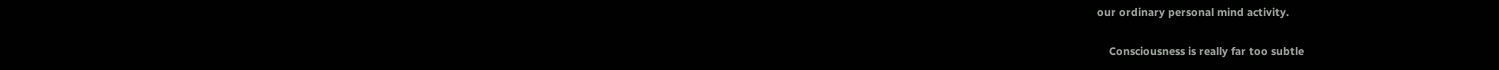our ordinary personal mind activity.

    Consciousness is really far too subtle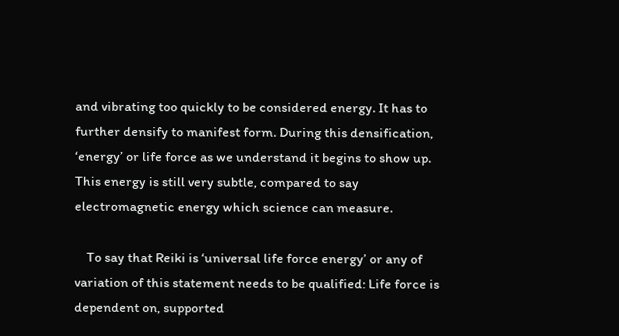and vibrating too quickly to be considered energy. It has to further densify to manifest form. During this densification, ‘energy’ or life force as we understand it begins to show up. This energy is still very subtle, compared to say electromagnetic energy which science can measure.

    To say that Reiki is ‘universal life force energy’ or any of variation of this statement needs to be qualified: Life force is dependent on, supported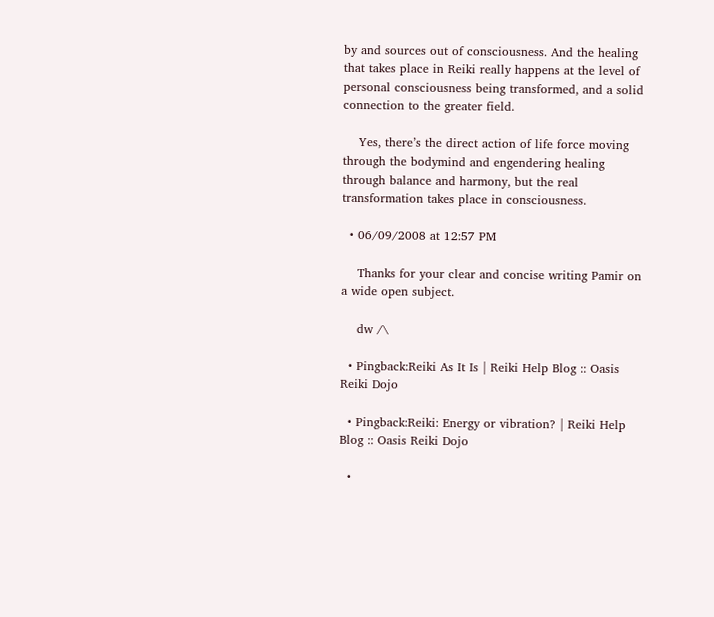by and sources out of consciousness. And the healing that takes place in Reiki really happens at the level of personal consciousness being transformed, and a solid connection to the greater field.

    Yes, there’s the direct action of life force moving through the bodymind and engendering healing through balance and harmony, but the real transformation takes place in consciousness.

  • 06/09/2008 at 12:57 PM

    Thanks for your clear and concise writing Pamir on a wide open subject.

    dw /\

  • Pingback:Reiki As It Is | Reiki Help Blog :: Oasis Reiki Dojo

  • Pingback:Reiki: Energy or vibration? | Reiki Help Blog :: Oasis Reiki Dojo

  •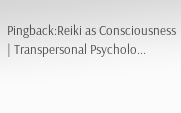Pingback:Reiki as Consciousness | Transpersonal Psycholo...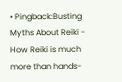• Pingback:Busting Myths About Reiki - How Reiki is much more than hands-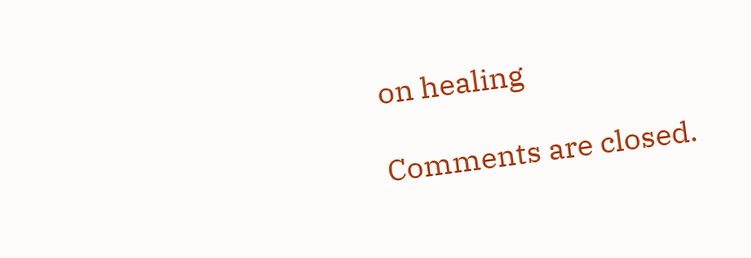on healing

Comments are closed.